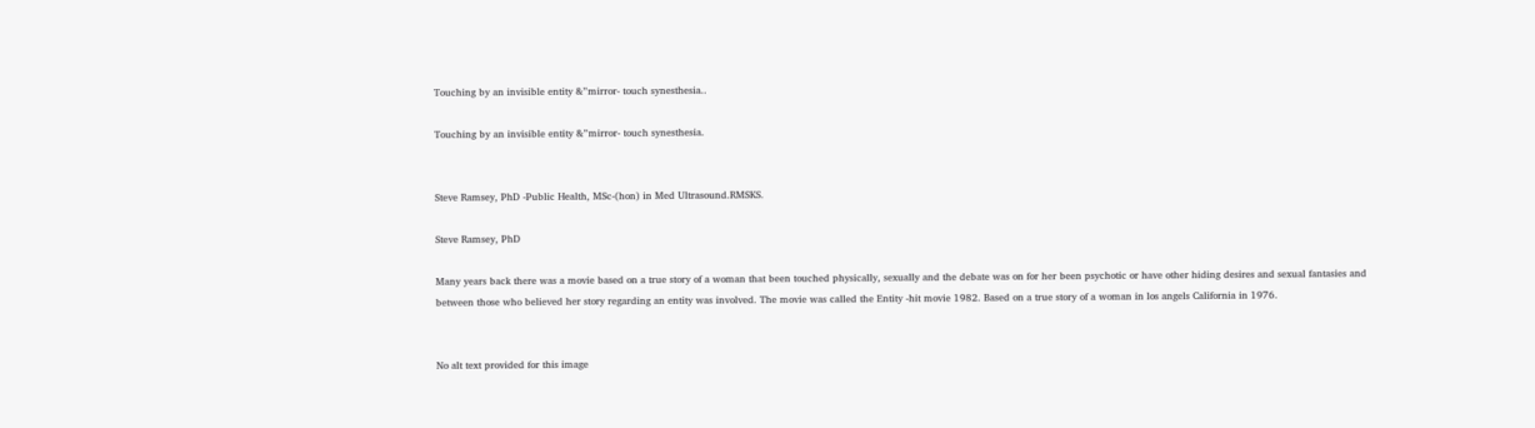Touching by an invisible entity &”mirror- touch synesthesia..

Touching by an invisible entity &”mirror- touch synesthesia.


Steve Ramsey, PhD -Public Health, MSc-(hon) in Med Ultrasound.RMSKS.

Steve Ramsey, PhD

Many years back there was a movie based on a true story of a woman that been touched physically, sexually and the debate was on for her been psychotic or have other hiding desires and sexual fantasies and between those who believed her story regarding an entity was involved. The movie was called the Entity -hit movie 1982. Based on a true story of a woman in los angels California in 1976.


No alt text provided for this image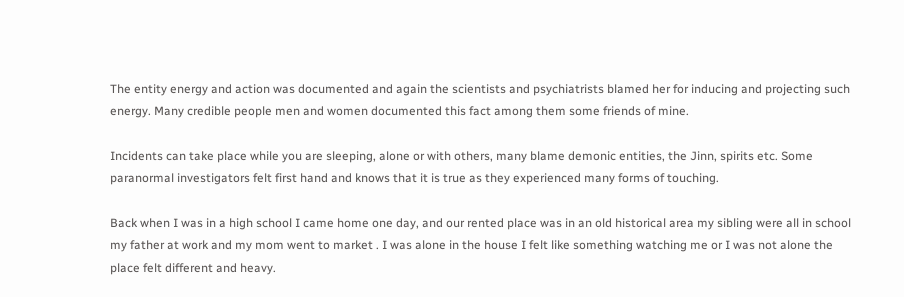The entity energy and action was documented and again the scientists and psychiatrists blamed her for inducing and projecting such energy. Many credible people men and women documented this fact among them some friends of mine.

Incidents can take place while you are sleeping, alone or with others, many blame demonic entities, the Jinn, spirits etc. Some paranormal investigators felt first hand and knows that it is true as they experienced many forms of touching.

Back when I was in a high school I came home one day, and our rented place was in an old historical area my sibling were all in school my father at work and my mom went to market . I was alone in the house I felt like something watching me or I was not alone the place felt different and heavy.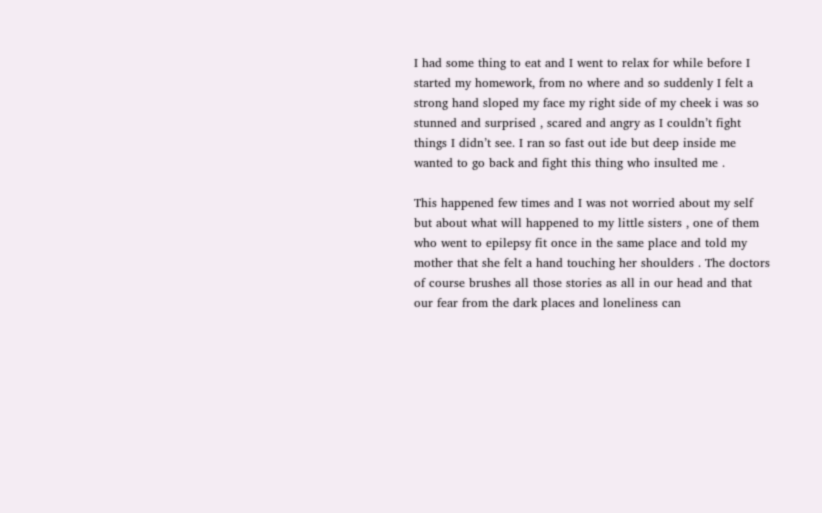I had some thing to eat and I went to relax for while before I started my homework, from no where and so suddenly I felt a strong hand sloped my face my right side of my cheek i was so stunned and surprised , scared and angry as I couldn’t fight things I didn’t see. I ran so fast out ide but deep inside me wanted to go back and fight this thing who insulted me .

This happened few times and I was not worried about my self but about what will happened to my little sisters , one of them who went to epilepsy fit once in the same place and told my mother that she felt a hand touching her shoulders . The doctors of course brushes all those stories as all in our head and that our fear from the dark places and loneliness can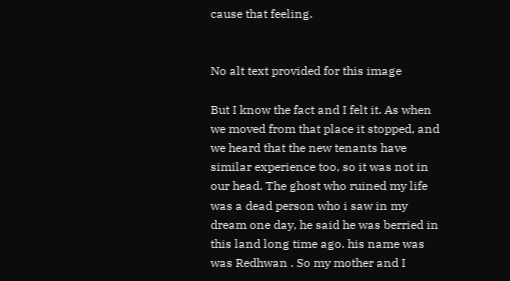cause that feeling.


No alt text provided for this image

But I know the fact and I felt it. As when we moved from that place it stopped, and we heard that the new tenants have similar experience too, so it was not in our head. The ghost who ruined my life was a dead person who i saw in my dream one day, he said he was berried in this land long time ago. his name was was Redhwan . So my mother and I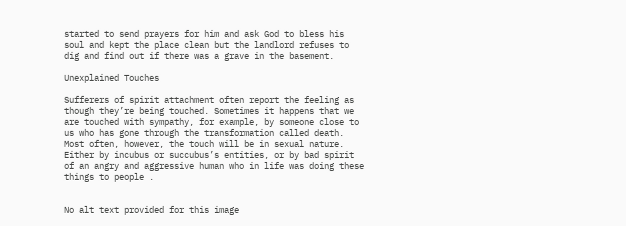started to send prayers for him and ask God to bless his soul and kept the place clean but the landlord refuses to dig and find out if there was a grave in the basement.

Unexplained Touches

Sufferers of spirit attachment often report the feeling as though they’re being touched. Sometimes it happens that we are touched with sympathy, for example, by someone close to us who has gone through the transformation called death. Most often, however, the touch will be in sexual nature. Either by incubus or succubus’s entities, or by bad spirit of an angry and aggressive human who in life was doing these things to people .


No alt text provided for this image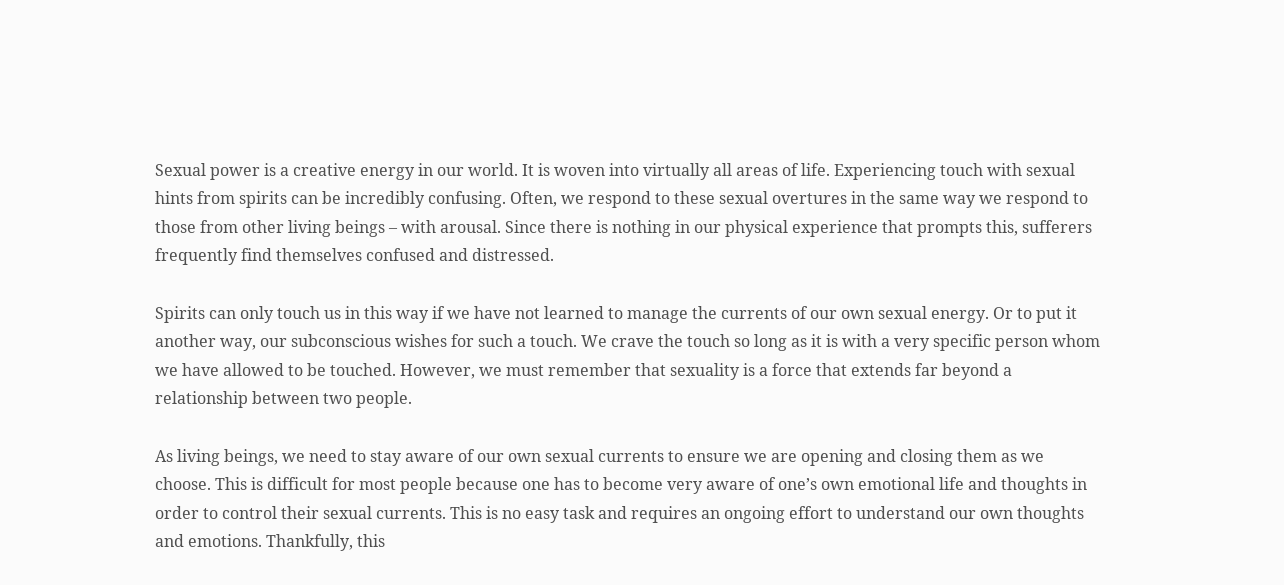Sexual power is a creative energy in our world. It is woven into virtually all areas of life. Experiencing touch with sexual hints from spirits can be incredibly confusing. Often, we respond to these sexual overtures in the same way we respond to those from other living beings – with arousal. Since there is nothing in our physical experience that prompts this, sufferers frequently find themselves confused and distressed.

Spirits can only touch us in this way if we have not learned to manage the currents of our own sexual energy. Or to put it another way, our subconscious wishes for such a touch. We crave the touch so long as it is with a very specific person whom we have allowed to be touched. However, we must remember that sexuality is a force that extends far beyond a relationship between two people.

As living beings, we need to stay aware of our own sexual currents to ensure we are opening and closing them as we choose. This is difficult for most people because one has to become very aware of one’s own emotional life and thoughts in order to control their sexual currents. This is no easy task and requires an ongoing effort to understand our own thoughts and emotions. Thankfully, this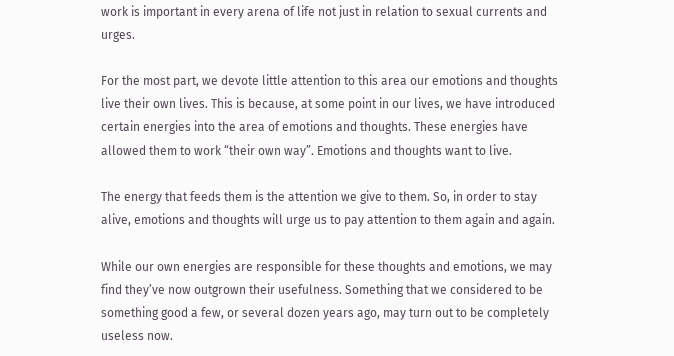work is important in every arena of life not just in relation to sexual currents and urges.

For the most part, we devote little attention to this area our emotions and thoughts live their own lives. This is because, at some point in our lives, we have introduced certain energies into the area of emotions and thoughts. These energies have allowed them to work “their own way”. Emotions and thoughts want to live.

The energy that feeds them is the attention we give to them. So, in order to stay alive, emotions and thoughts will urge us to pay attention to them again and again.

While our own energies are responsible for these thoughts and emotions, we may find they’ve now outgrown their usefulness. Something that we considered to be something good a few, or several dozen years ago, may turn out to be completely useless now.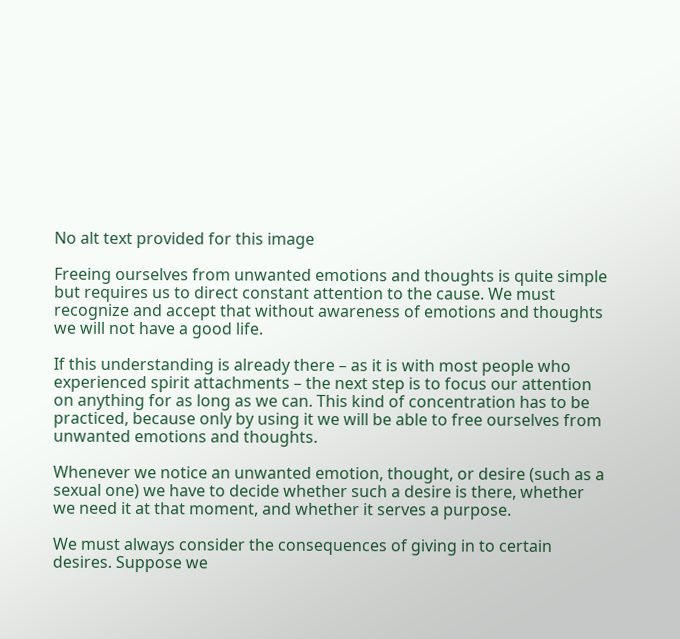No alt text provided for this image

Freeing ourselves from unwanted emotions and thoughts is quite simple but requires us to direct constant attention to the cause. We must recognize and accept that without awareness of emotions and thoughts we will not have a good life.

If this understanding is already there – as it is with most people who experienced spirit attachments – the next step is to focus our attention on anything for as long as we can. This kind of concentration has to be practiced, because only by using it we will be able to free ourselves from unwanted emotions and thoughts.

Whenever we notice an unwanted emotion, thought, or desire (such as a sexual one) we have to decide whether such a desire is there, whether we need it at that moment, and whether it serves a purpose.

We must always consider the consequences of giving in to certain desires. Suppose we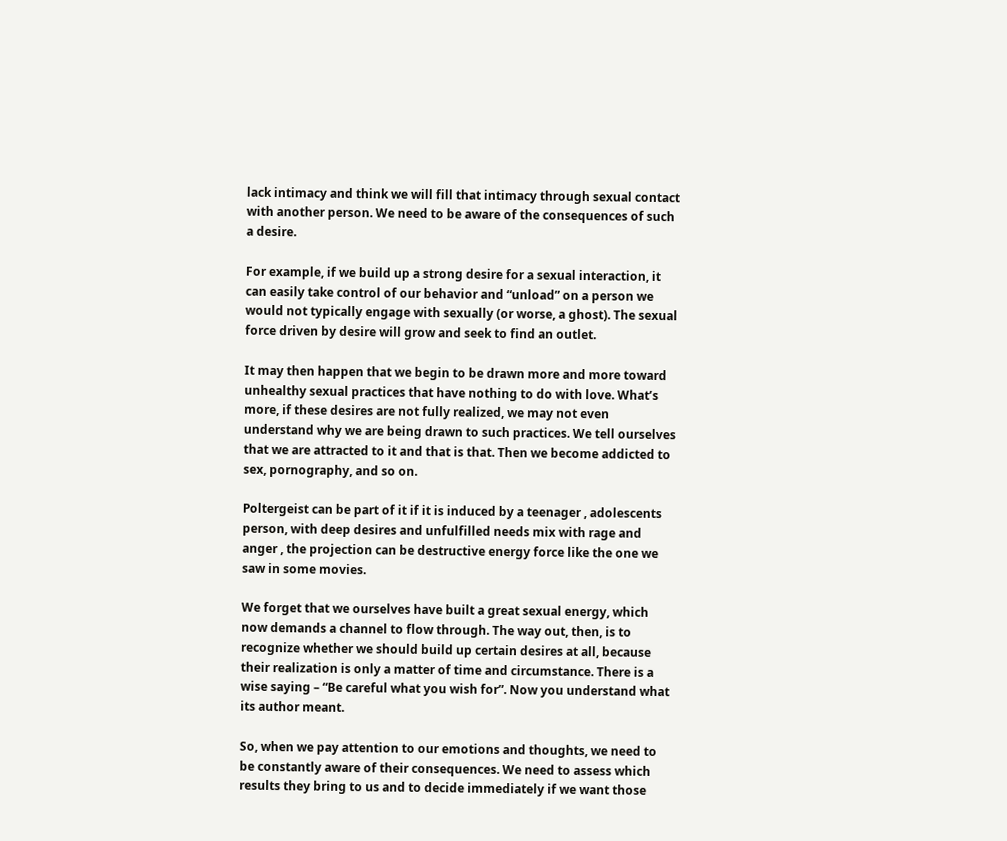lack intimacy and think we will fill that intimacy through sexual contact with another person. We need to be aware of the consequences of such a desire.

For example, if we build up a strong desire for a sexual interaction, it can easily take control of our behavior and “unload” on a person we would not typically engage with sexually (or worse, a ghost). The sexual force driven by desire will grow and seek to find an outlet.

It may then happen that we begin to be drawn more and more toward unhealthy sexual practices that have nothing to do with love. What’s more, if these desires are not fully realized, we may not even understand why we are being drawn to such practices. We tell ourselves that we are attracted to it and that is that. Then we become addicted to sex, pornography, and so on.

Poltergeist can be part of it if it is induced by a teenager , adolescents person, with deep desires and unfulfilled needs mix with rage and anger , the projection can be destructive energy force like the one we saw in some movies.

We forget that we ourselves have built a great sexual energy, which now demands a channel to flow through. The way out, then, is to recognize whether we should build up certain desires at all, because their realization is only a matter of time and circumstance. There is a wise saying – “Be careful what you wish for”. Now you understand what its author meant.

So, when we pay attention to our emotions and thoughts, we need to be constantly aware of their consequences. We need to assess which results they bring to us and to decide immediately if we want those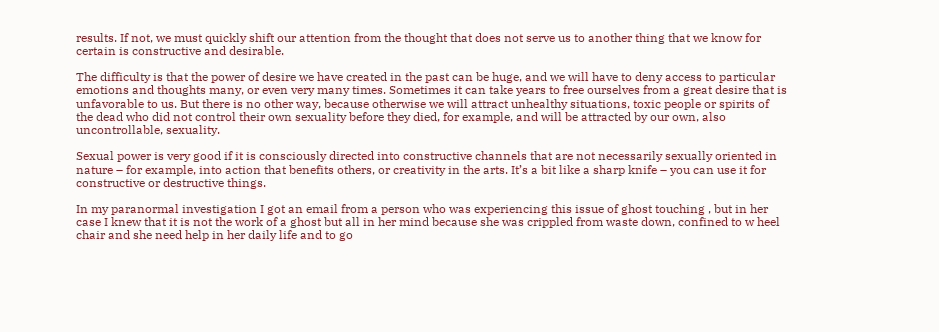results. If not, we must quickly shift our attention from the thought that does not serve us to another thing that we know for certain is constructive and desirable.

The difficulty is that the power of desire we have created in the past can be huge, and we will have to deny access to particular emotions and thoughts many, or even very many times. Sometimes it can take years to free ourselves from a great desire that is unfavorable to us. But there is no other way, because otherwise we will attract unhealthy situations, toxic people or spirits of the dead who did not control their own sexuality before they died, for example, and will be attracted by our own, also uncontrollable, sexuality.

Sexual power is very good if it is consciously directed into constructive channels that are not necessarily sexually oriented in nature – for example, into action that benefits others, or creativity in the arts. It’s a bit like a sharp knife – you can use it for constructive or destructive things.

In my paranormal investigation I got an email from a person who was experiencing this issue of ghost touching , but in her case I knew that it is not the work of a ghost but all in her mind because she was crippled from waste down, confined to w heel chair and she need help in her daily life and to go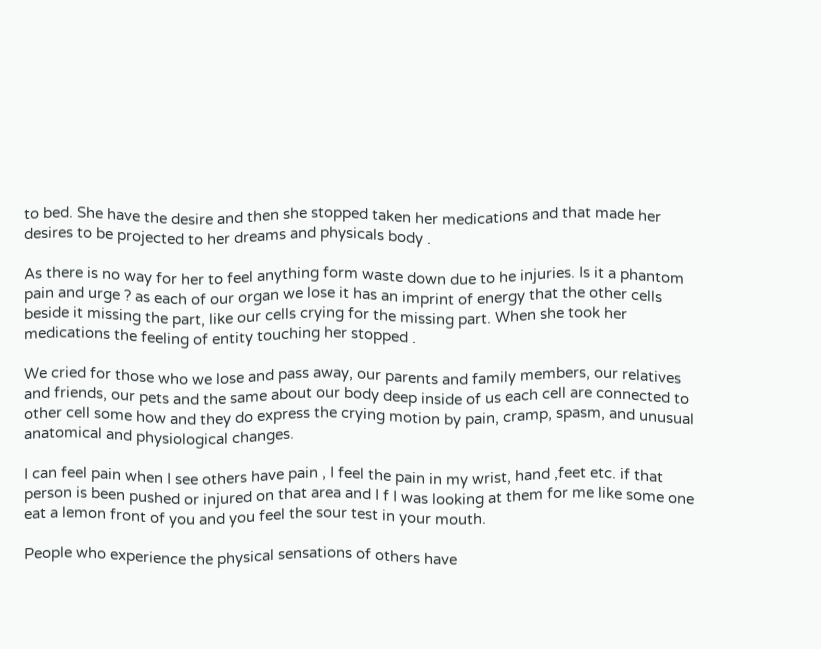to bed. She have the desire and then she stopped taken her medications and that made her desires to be projected to her dreams and physicals body .

As there is no way for her to feel anything form waste down due to he injuries. Is it a phantom pain and urge ? as each of our organ we lose it has an imprint of energy that the other cells beside it missing the part, like our cells crying for the missing part. When she took her medications the feeling of entity touching her stopped .

We cried for those who we lose and pass away, our parents and family members, our relatives and friends, our pets and the same about our body deep inside of us each cell are connected to other cell some how and they do express the crying motion by pain, cramp, spasm, and unusual anatomical and physiological changes.

I can feel pain when I see others have pain , I feel the pain in my wrist, hand ,feet etc. if that person is been pushed or injured on that area and I f I was looking at them for me like some one eat a lemon front of you and you feel the sour test in your mouth.

People who experience the physical sensations of others have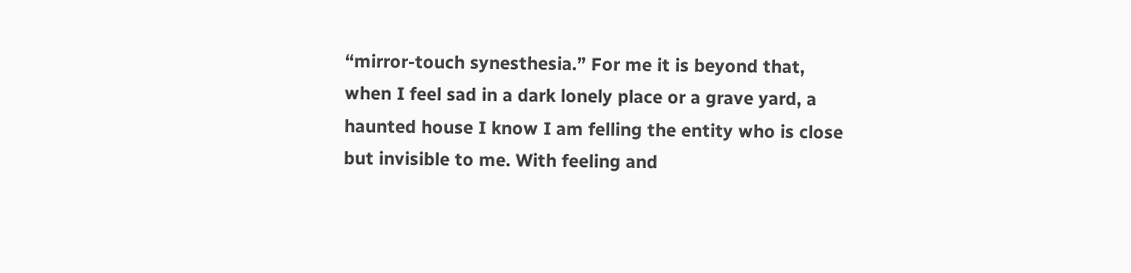“mirror-touch synesthesia.” For me it is beyond that, when I feel sad in a dark lonely place or a grave yard, a haunted house I know I am felling the entity who is close but invisible to me. With feeling and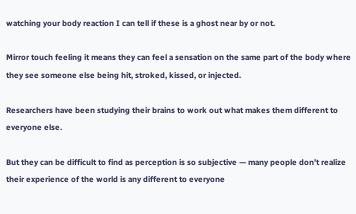watching your body reaction I can tell if these is a ghost near by or not.

Mirror touch feeling it means they can feel a sensation on the same part of the body where they see someone else being hit, stroked, kissed, or injected.

Researchers have been studying their brains to work out what makes them different to everyone else.

But they can be difficult to find as perception is so subjective — many people don’t realize their experience of the world is any different to everyone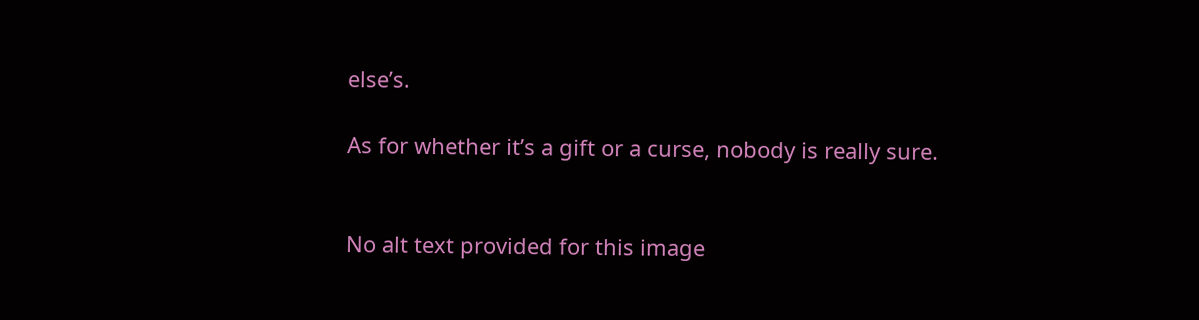else’s.

As for whether it’s a gift or a curse, nobody is really sure.


No alt text provided for this image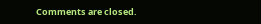Comments are closed.